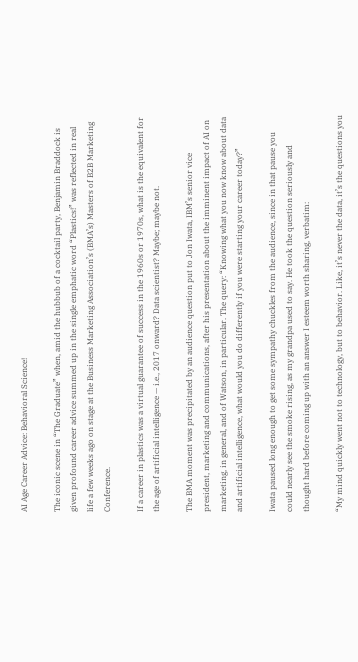AI Age Career Advice: Behavioral Science!

The iconic scene in “The Graduate” when, amid the hubbub of a cocktail party, Benjamin Braddock is given profound career advice summed up in the single emphatic word “Plastics!” was reflected in real life a few weeks ago on stage at the Business Marketing Association’s (BMA’s) Masters of B2B Marketing Conference.

If a career in plastics was a virtual guarantee of success in the 1960s or 1970s, what is the equivalent for the age of artificial intelligence — i.e., 2017 onward? Data scientist? Maybe; maybe not.

The BMA moment was precipitated by an audience question put to Jon Iwata, IBM’s senior vice president, marketing and communications, after his presentation about the imminent impact of AI on marketing, in general, and of Watson, in particular. The query: “Knowing what you now know about data and artificial intelligence, what would you do differently if you were starting your career today?”

Iwata paused long enough to get some sympathy chuckles from the audience, since in that pause you could nearly see the smoke rising, as my grandpa used to say. He took the question seriously and thought hard before coming up with an answer I esteem worth sharing, verbatim:

“My mind quickly went not to technology, but to behavior. Like, it’s never the data, it’s the questions you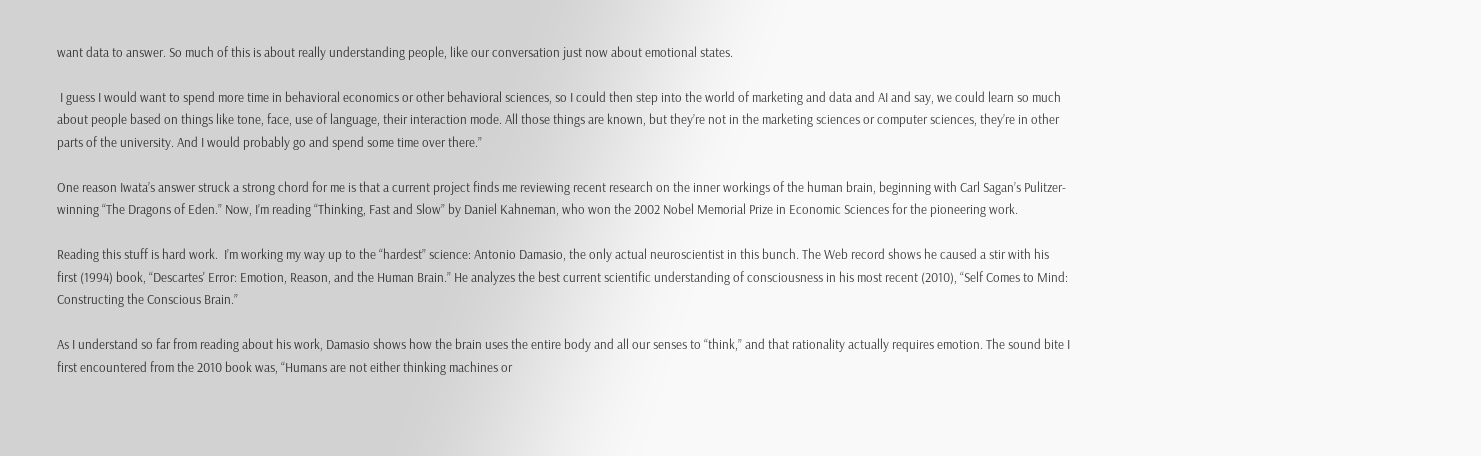want data to answer. So much of this is about really understanding people, like our conversation just now about emotional states.

 I guess I would want to spend more time in behavioral economics or other behavioral sciences, so I could then step into the world of marketing and data and AI and say, we could learn so much about people based on things like tone, face, use of language, their interaction mode. All those things are known, but they’re not in the marketing sciences or computer sciences, they’re in other parts of the university. And I would probably go and spend some time over there.”

One reason Iwata’s answer struck a strong chord for me is that a current project finds me reviewing recent research on the inner workings of the human brain, beginning with Carl Sagan’s Pulitzer-winning “The Dragons of Eden.” Now, I’m reading “Thinking, Fast and Slow” by Daniel Kahneman, who won the 2002 Nobel Memorial Prize in Economic Sciences for the pioneering work.

Reading this stuff is hard work.  I’m working my way up to the “hardest” science: Antonio Damasio, the only actual neuroscientist in this bunch. The Web record shows he caused a stir with his first (1994) book, “Descartes' Error: Emotion, Reason, and the Human Brain.” He analyzes the best current scientific understanding of consciousness in his most recent (2010), “Self Comes to Mind: Constructing the Conscious Brain.”

As I understand so far from reading about his work, Damasio shows how the brain uses the entire body and all our senses to “think,” and that rationality actually requires emotion. The sound bite I first encountered from the 2010 book was, “Humans are not either thinking machines or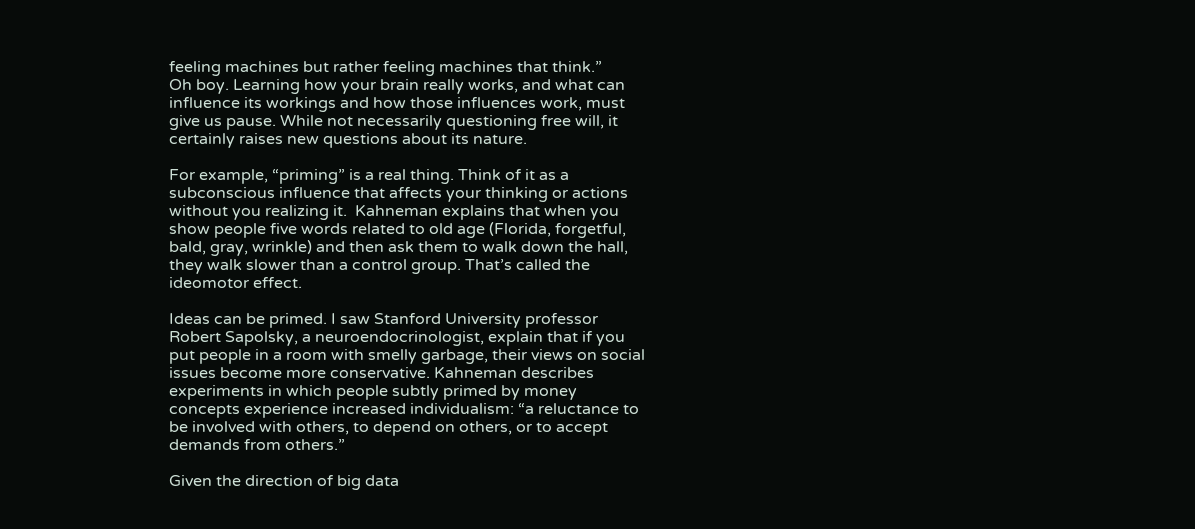feeling machines but rather feeling machines that think.”
Oh boy. Learning how your brain really works, and what can influence its workings and how those influences work, must give us pause. While not necessarily questioning free will, it certainly raises new questions about its nature.

For example, “priming” is a real thing. Think of it as a subconscious influence that affects your thinking or actions without you realizing it.  Kahneman explains that when you show people five words related to old age (Florida, forgetful, bald, gray, wrinkle) and then ask them to walk down the hall, they walk slower than a control group. That’s called the ideomotor effect.

Ideas can be primed. I saw Stanford University professor Robert Sapolsky, a neuroendocrinologist, explain that if you put people in a room with smelly garbage, their views on social issues become more conservative. Kahneman describes experiments in which people subtly primed by money concepts experience increased individualism: “a reluctance to be involved with others, to depend on others, or to accept demands from others.”

Given the direction of big data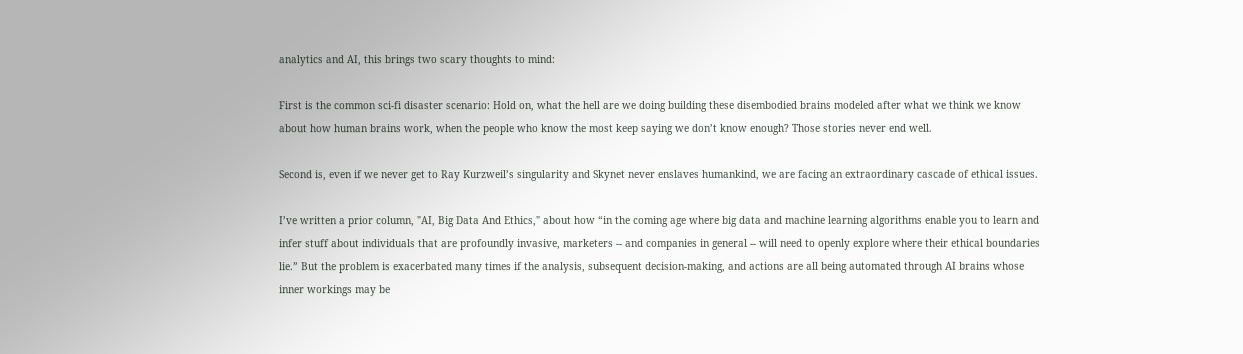analytics and AI, this brings two scary thoughts to mind:

First is the common sci-fi disaster scenario: Hold on, what the hell are we doing building these disembodied brains modeled after what we think we know about how human brains work, when the people who know the most keep saying we don’t know enough? Those stories never end well.

Second is, even if we never get to Ray Kurzweil’s singularity and Skynet never enslaves humankind, we are facing an extraordinary cascade of ethical issues.

I’ve written a prior column, "AI, Big Data And Ethics," about how “in the coming age where big data and machine learning algorithms enable you to learn and infer stuff about individuals that are profoundly invasive, marketers -- and companies in general -- will need to openly explore where their ethical boundaries lie.” But the problem is exacerbated many times if the analysis, subsequent decision-making, and actions are all being automated through AI brains whose inner workings may be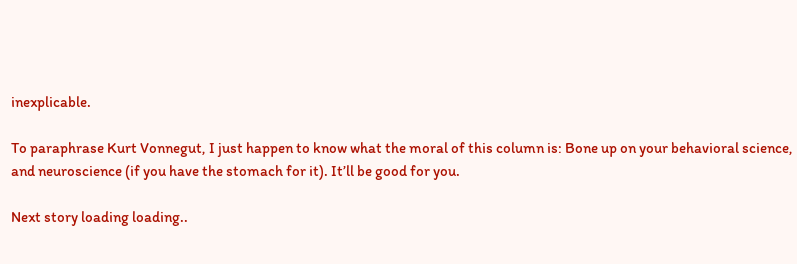inexplicable.

To paraphrase Kurt Vonnegut, I just happen to know what the moral of this column is: Bone up on your behavioral science, and neuroscience (if you have the stomach for it). It’ll be good for you.

Next story loading loading..